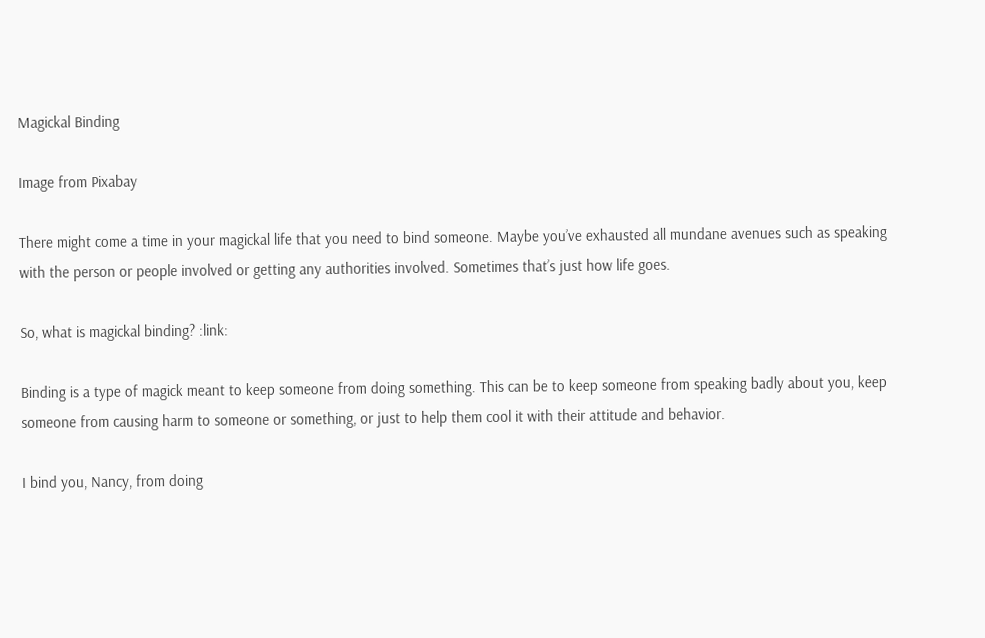Magickal Binding

Image from Pixabay

There might come a time in your magickal life that you need to bind someone. Maybe you’ve exhausted all mundane avenues such as speaking with the person or people involved or getting any authorities involved. Sometimes that’s just how life goes.

So, what is magickal binding? :link:

Binding is a type of magick meant to keep someone from doing something. This can be to keep someone from speaking badly about you, keep someone from causing harm to someone or something, or just to help them cool it with their attitude and behavior.

I bind you, Nancy, from doing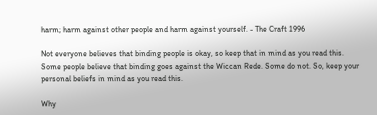harm; harm against other people and harm against yourself. - The Craft 1996

Not everyone believes that binding people is okay, so keep that in mind as you read this. Some people believe that binding goes against the Wiccan Rede. Some do not. So, keep your personal beliefs in mind as you read this.

Why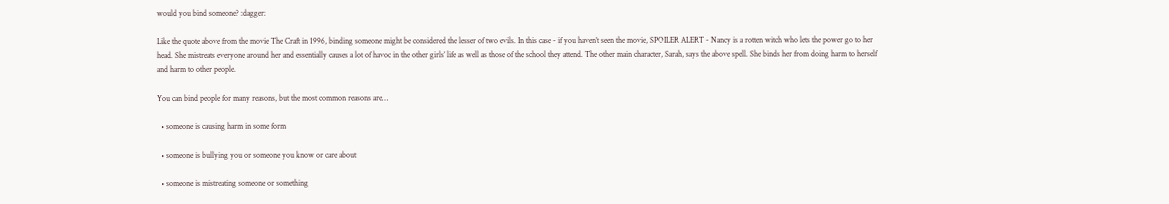would you bind someone? :dagger:

Like the quote above from the movie The Craft in 1996, binding someone might be considered the lesser of two evils. In this case - if you haven’t seen the movie, SPOILER ALERT - Nancy is a rotten witch who lets the power go to her head. She mistreats everyone around her and essentially causes a lot of havoc in the other girls’ life as well as those of the school they attend. The other main character, Sarah, says the above spell. She binds her from doing harm to herself and harm to other people.

You can bind people for many reasons, but the most common reasons are…

  • someone is causing harm in some form

  • someone is bullying you or someone you know or care about

  • someone is mistreating someone or something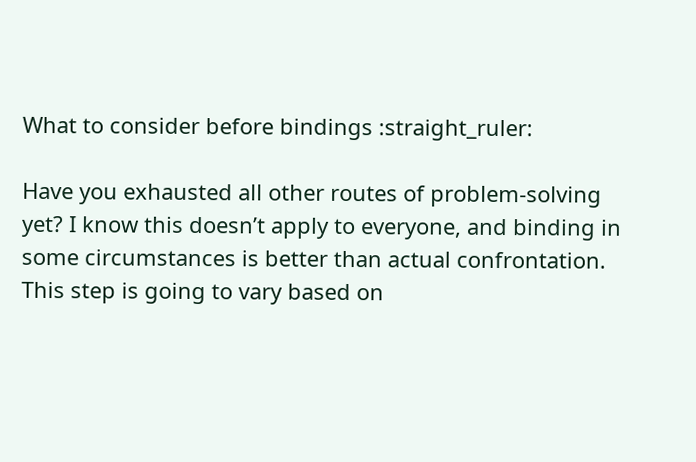What to consider before bindings :straight_ruler:

Have you exhausted all other routes of problem-solving yet? I know this doesn’t apply to everyone, and binding in some circumstances is better than actual confrontation. This step is going to vary based on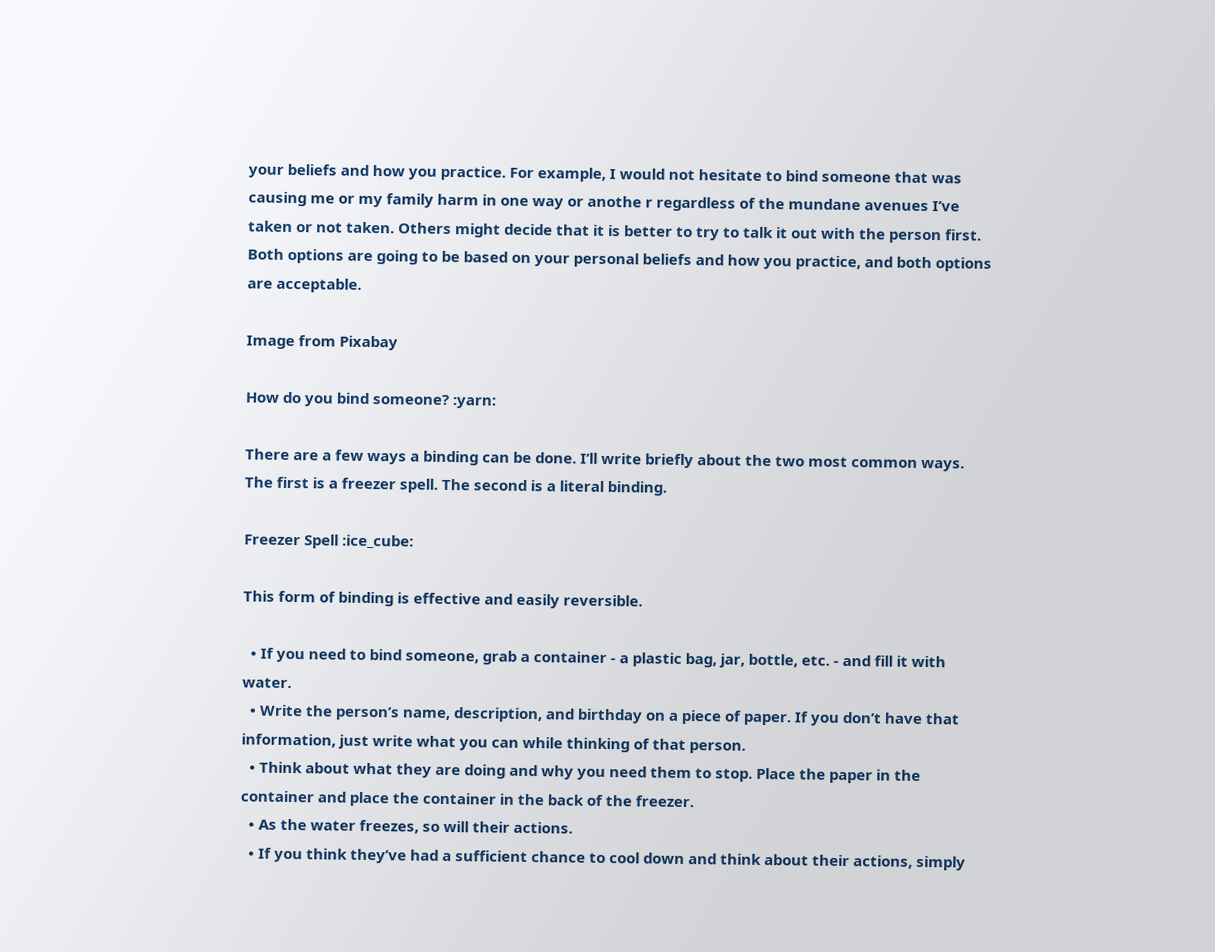your beliefs and how you practice. For example, I would not hesitate to bind someone that was causing me or my family harm in one way or anothe r regardless of the mundane avenues I’ve taken or not taken. Others might decide that it is better to try to talk it out with the person first. Both options are going to be based on your personal beliefs and how you practice, and both options are acceptable.

Image from Pixabay

How do you bind someone? :yarn:

There are a few ways a binding can be done. I’ll write briefly about the two most common ways. The first is a freezer spell. The second is a literal binding.

Freezer Spell :ice_cube:

This form of binding is effective and easily reversible.

  • If you need to bind someone, grab a container - a plastic bag, jar, bottle, etc. - and fill it with water.
  • Write the person’s name, description, and birthday on a piece of paper. If you don’t have that information, just write what you can while thinking of that person.
  • Think about what they are doing and why you need them to stop. Place the paper in the container and place the container in the back of the freezer.
  • As the water freezes, so will their actions.
  • If you think they’ve had a sufficient chance to cool down and think about their actions, simply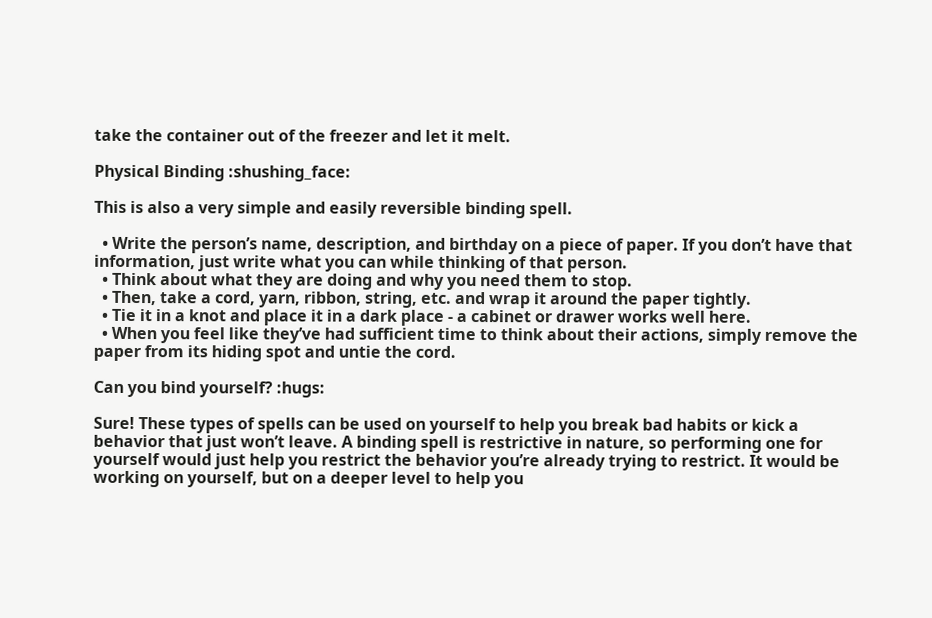take the container out of the freezer and let it melt.

Physical Binding :shushing_face:

This is also a very simple and easily reversible binding spell.

  • Write the person’s name, description, and birthday on a piece of paper. If you don’t have that information, just write what you can while thinking of that person.
  • Think about what they are doing and why you need them to stop.
  • Then, take a cord, yarn, ribbon, string, etc. and wrap it around the paper tightly.
  • Tie it in a knot and place it in a dark place - a cabinet or drawer works well here.
  • When you feel like they’ve had sufficient time to think about their actions, simply remove the paper from its hiding spot and untie the cord.

Can you bind yourself? :hugs:

Sure! These types of spells can be used on yourself to help you break bad habits or kick a behavior that just won’t leave. A binding spell is restrictive in nature, so performing one for yourself would just help you restrict the behavior you’re already trying to restrict. It would be working on yourself, but on a deeper level to help you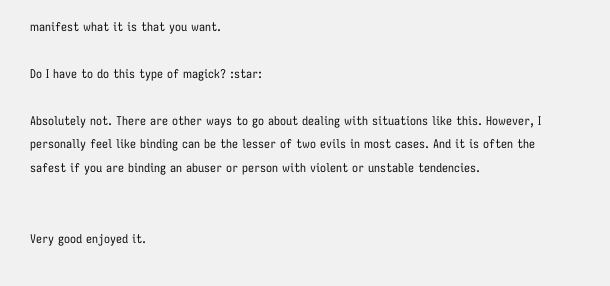manifest what it is that you want.

Do I have to do this type of magick? :star:

Absolutely not. There are other ways to go about dealing with situations like this. However, I personally feel like binding can be the lesser of two evils in most cases. And it is often the safest if you are binding an abuser or person with violent or unstable tendencies.


Very good enjoyed it.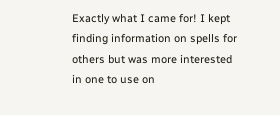Exactly what I came for! I kept finding information on spells for others but was more interested in one to use on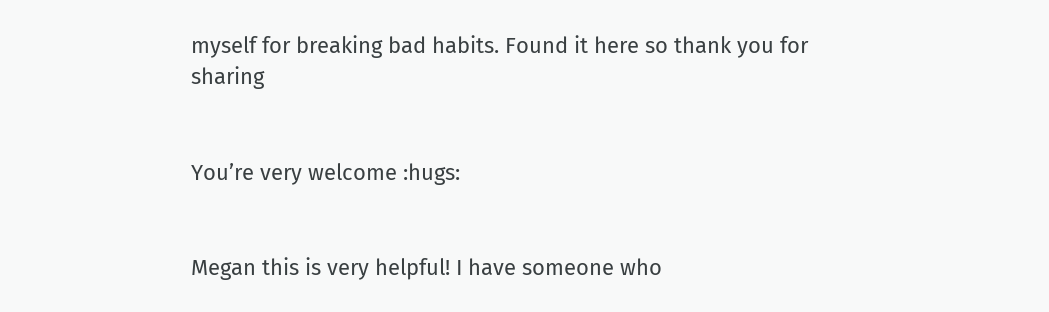myself for breaking bad habits. Found it here so thank you for sharing


You’re very welcome :hugs:


Megan this is very helpful! I have someone who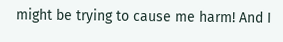might be trying to cause me harm! And I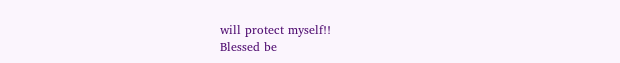will protect myself!!
Blessed be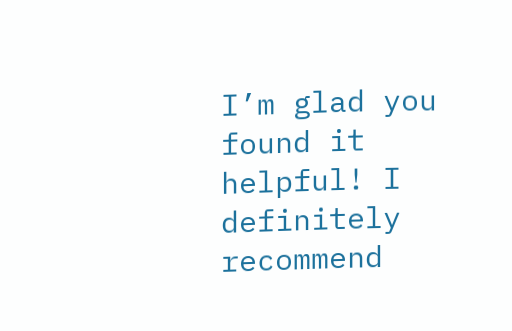I’m glad you found it helpful! I definitely recommend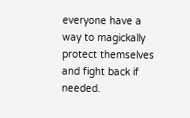everyone have a way to magickally protect themselves and fight back if needed.